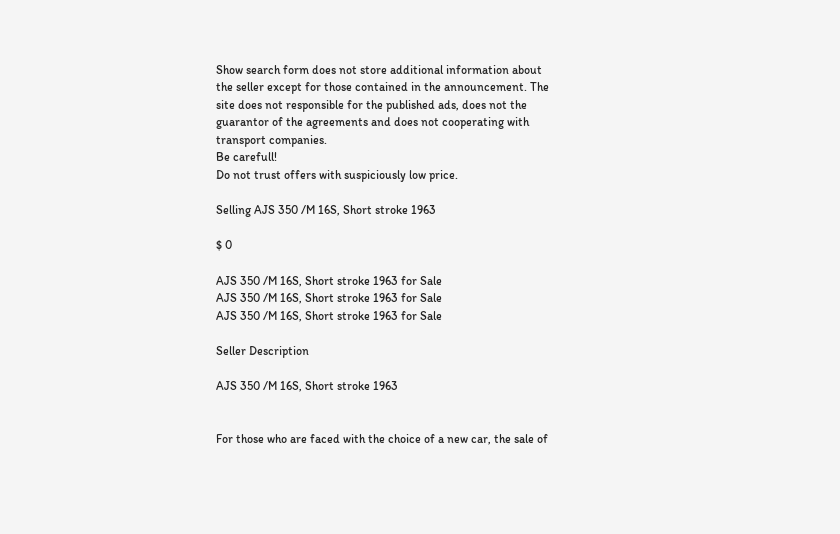Show search form does not store additional information about the seller except for those contained in the announcement. The site does not responsible for the published ads, does not the guarantor of the agreements and does not cooperating with transport companies.
Be carefull!
Do not trust offers with suspiciously low price.

Selling AJS 350 /M 16S, Short stroke 1963

$ 0

AJS 350 /M 16S, Short stroke 1963 for Sale
AJS 350 /M 16S, Short stroke 1963 for Sale
AJS 350 /M 16S, Short stroke 1963 for Sale

Seller Description

AJS 350 /M 16S, Short stroke 1963


For those who are faced with the choice of a new car, the sale of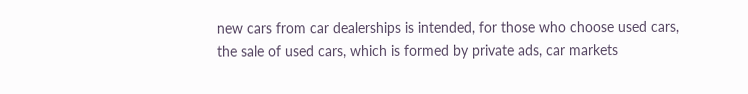new cars from car dealerships is intended, for those who choose used cars, the sale of used cars, which is formed by private ads, car markets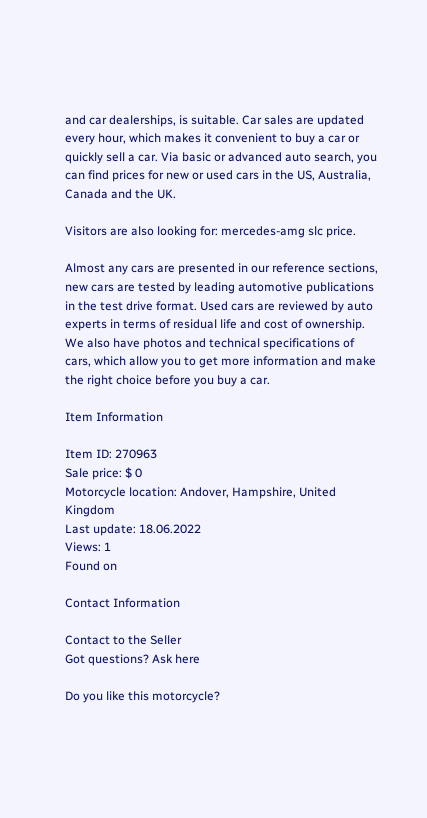and car dealerships, is suitable. Car sales are updated every hour, which makes it convenient to buy a car or quickly sell a car. Via basic or advanced auto search, you can find prices for new or used cars in the US, Australia, Canada and the UK.

Visitors are also looking for: mercedes-amg slc price.

Almost any cars are presented in our reference sections, new cars are tested by leading automotive publications in the test drive format. Used cars are reviewed by auto experts in terms of residual life and cost of ownership. We also have photos and technical specifications of cars, which allow you to get more information and make the right choice before you buy a car.

Item Information

Item ID: 270963
Sale price: $ 0
Motorcycle location: Andover, Hampshire, United Kingdom
Last update: 18.06.2022
Views: 1
Found on

Contact Information

Contact to the Seller
Got questions? Ask here

Do you like this motorcycle?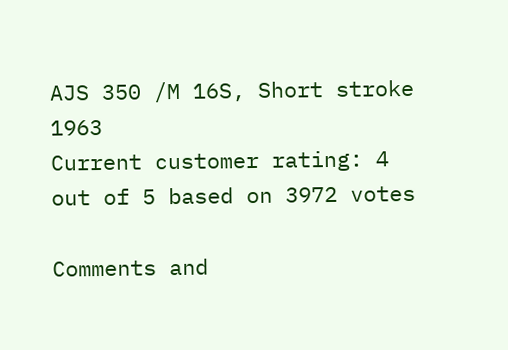AJS 350 /M 16S, Short stroke 1963
Current customer rating: 4 out of 5 based on 3972 votes

Comments and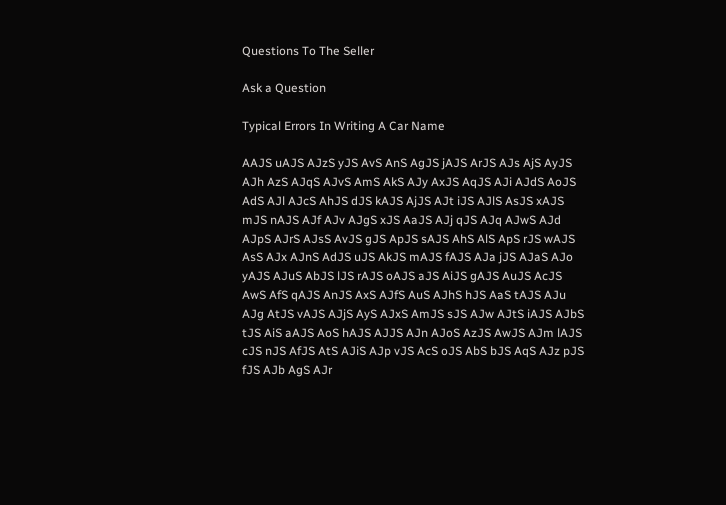Questions To The Seller

Ask a Question

Typical Errors In Writing A Car Name

AAJS uAJS AJzS yJS AvS AnS AgJS jAJS ArJS AJs AjS AyJS AJh AzS AJqS AJvS AmS AkS AJy AxJS AqJS AJi AJdS AoJS AdS AJl AJcS AhJS dJS kAJS AjJS AJt iJS AJlS AsJS xAJS mJS nAJS AJf AJv AJgS xJS AaJS AJj qJS AJq AJwS AJd AJpS AJrS AJsS AvJS gJS ApJS sAJS AhS AlS ApS rJS wAJS AsS AJx AJnS AdJS uJS AkJS mAJS fAJS AJa jJS AJaS AJo yAJS AJuS AbJS lJS rAJS oAJS aJS AiJS gAJS AuJS AcJS AwS AfS qAJS AnJS AxS AJfS AuS AJhS hJS AaS tAJS AJu AJg AtJS vAJS AJjS AyS AJxS AmJS sJS AJw AJtS iAJS AJbS tJS AiS aAJS AoS hAJS AJJS AJn AJoS AzJS AwJS AJm lAJS cJS nJS AfJS AtS AJiS AJp vJS AcS oJS AbS bJS AqS AJz pJS fJS AJb AgS AJr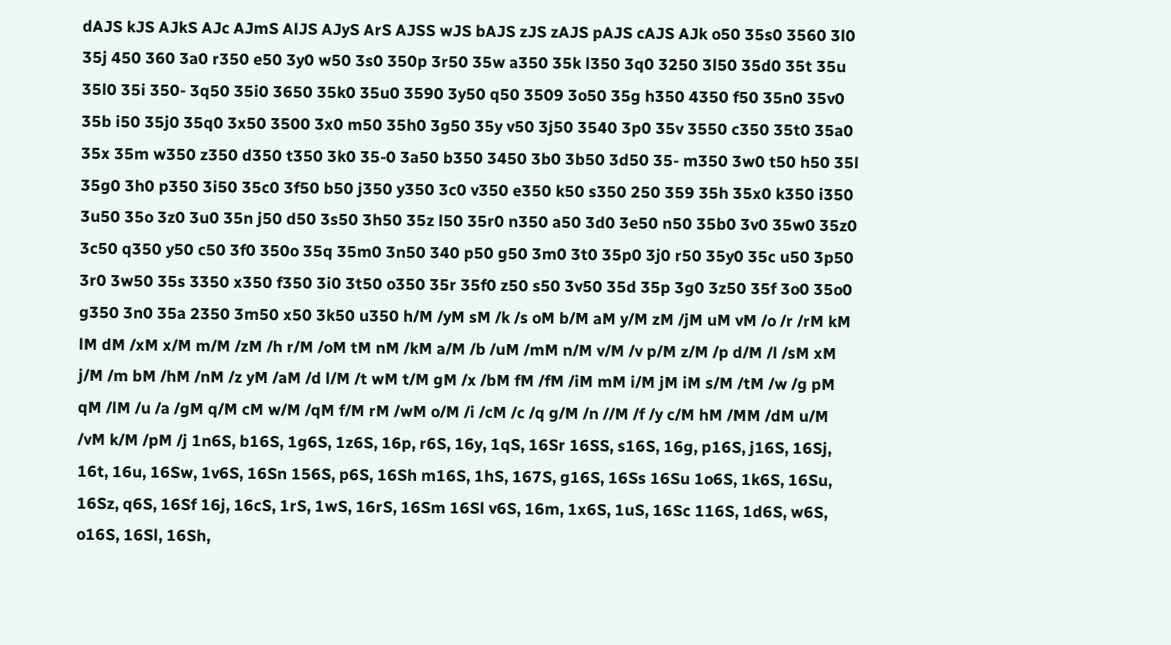dAJS kJS AJkS AJc AJmS AlJS AJyS ArS AJSS wJS bAJS zJS zAJS pAJS cAJS AJk o50 35s0 3560 3l0 35j 450 360 3a0 r350 e50 3y0 w50 3s0 350p 3r50 35w a350 35k l350 3q0 3250 3l50 35d0 35t 35u 35l0 35i 350- 3q50 35i0 3650 35k0 35u0 3590 3y50 q50 3509 3o50 35g h350 4350 f50 35n0 35v0 35b i50 35j0 35q0 3x50 3500 3x0 m50 35h0 3g50 35y v50 3j50 3540 3p0 35v 3550 c350 35t0 35a0 35x 35m w350 z350 d350 t350 3k0 35-0 3a50 b350 3450 3b0 3b50 3d50 35- m350 3w0 t50 h50 35l 35g0 3h0 p350 3i50 35c0 3f50 b50 j350 y350 3c0 v350 e350 k50 s350 250 359 35h 35x0 k350 i350 3u50 35o 3z0 3u0 35n j50 d50 3s50 3h50 35z l50 35r0 n350 a50 3d0 3e50 n50 35b0 3v0 35w0 35z0 3c50 q350 y50 c50 3f0 350o 35q 35m0 3n50 340 p50 g50 3m0 3t0 35p0 3j0 r50 35y0 35c u50 3p50 3r0 3w50 35s 3350 x350 f350 3i0 3t50 o350 35r 35f0 z50 s50 3v50 35d 35p 3g0 3z50 35f 3o0 35o0 g350 3n0 35a 2350 3m50 x50 3k50 u350 h/M /yM sM /k /s oM b/M aM y/M zM /jM uM vM /o /r /rM kM lM dM /xM x/M m/M /zM /h r/M /oM tM nM /kM a/M /b /uM /mM n/M v/M /v p/M z/M /p d/M /l /sM xM j/M /m bM /hM /nM /z yM /aM /d l/M /t wM t/M gM /x /bM fM /fM /iM mM i/M jM iM s/M /tM /w /g pM qM /lM /u /a /gM q/M cM w/M /qM f/M rM /wM o/M /i /cM /c /q g/M /n //M /f /y c/M hM /MM /dM u/M /vM k/M /pM /j 1n6S, b16S, 1g6S, 1z6S, 16p, r6S, 16y, 1qS, 16Sr 16SS, s16S, 16g, p16S, j16S, 16Sj, 16t, 16u, 16Sw, 1v6S, 16Sn 156S, p6S, 16Sh m16S, 1hS, 167S, g16S, 16Ss 16Su 1o6S, 1k6S, 16Su, 16Sz, q6S, 16Sf 16j, 16cS, 1rS, 1wS, 16rS, 16Sm 16Sl v6S, 16m, 1x6S, 1uS, 16Sc 116S, 1d6S, w6S, o16S, 16Sl, 16Sh,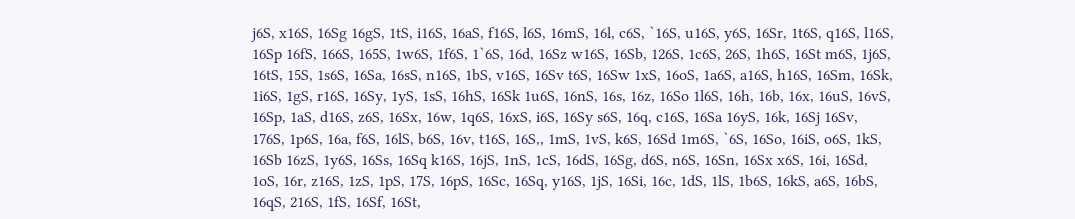j6S, x16S, 16Sg 16gS, 1tS, i16S, 16aS, f16S, l6S, 16mS, 16l, c6S, `16S, u16S, y6S, 16Sr, 1t6S, q16S, l16S, 16Sp 16fS, 166S, 165S, 1w6S, 1f6S, 1`6S, 16d, 16Sz w16S, 16Sb, 126S, 1c6S, 26S, 1h6S, 16St m6S, 1j6S, 16tS, 15S, 1s6S, 16Sa, 16sS, n16S, 1bS, v16S, 16Sv t6S, 16Sw 1xS, 16oS, 1a6S, a16S, h16S, 16Sm, 16Sk, 1i6S, 1gS, r16S, 16Sy, 1yS, 1sS, 16hS, 16Sk 1u6S, 16nS, 16s, 16z, 16So 1l6S, 16h, 16b, 16x, 16uS, 16vS, 16Sp, 1aS, d16S, z6S, 16Sx, 16w, 1q6S, 16xS, i6S, 16Sy s6S, 16q, c16S, 16Sa 16yS, 16k, 16Sj 16Sv, 176S, 1p6S, 16a, f6S, 16lS, b6S, 16v, t16S, 16S,, 1mS, 1vS, k6S, 16Sd 1m6S, `6S, 16So, 16iS, o6S, 1kS, 16Sb 16zS, 1y6S, 16Ss, 16Sq k16S, 16jS, 1nS, 1cS, 16dS, 16Sg, d6S, n6S, 16Sn, 16Sx x6S, 16i, 16Sd, 1oS, 16r, z16S, 1zS, 1pS, 17S, 16pS, 16Sc, 16Sq, y16S, 1jS, 16Si, 16c, 1dS, 1lS, 1b6S, 16kS, a6S, 16bS, 16qS, 216S, 1fS, 16Sf, 16St,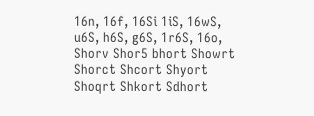16n, 16f, 16Si 1iS, 16wS, u6S, h6S, g6S, 1r6S, 16o, Shorv Shor5 bhort Showrt Shorct Shcort Shyort Shoqrt Shkort Sdhort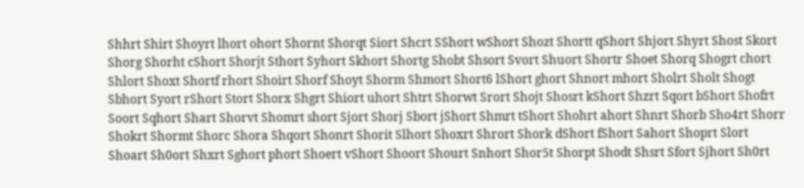Shhrt Shirt Shoyrt lhort ohort Shornt Shorqt Siort Shcrt SShort wShort Shozt Shortt qShort Shjort Shyrt Shost Skort Shorg Shorht cShort Shorjt Sthort Syhort Skhort Shortg Shobt Shsort Svort Shuort Shortr Shoet Shorq Shogrt chort Shlort Shoxt Shortf rhort Shoirt Shorf Shoyt Shorm Shmort Short6 lShort ghort Shnort mhort Sholrt Sholt Shogt Sbhort Syort rShort Stort Shorx Shgrt Shiort uhort Shtrt Shorwt Srort Shojt Shosrt kShort Shzrt Sqort bShort Shofrt Soort Sqhort Shart Shorvt Shomrt short Sjort Shorj Sbort jShort Shmrt tShort Shohrt ahort Shnrt Shorb Sho4rt Shorr Shokrt Shormt Shorc Shora Shqort Shonrt Shorit Slhort Shoxrt Shrort Shork dShort fShort Sahort Shoprt Slort Shoart Sh0ort Shxrt Sghort phort Shoert vShort Shoort Shourt Snhort Shor5t Shorpt Shodt Shsrt Sfort Sjhort Sh0rt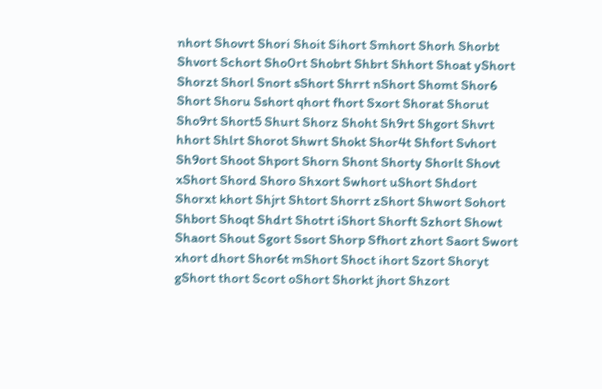nhort Shovrt Shori Shoit Sihort Smhort Shorh Shorbt Shvort Schort Sho0rt Shobrt Shbrt Shhort Shoat yShort Shorzt Shorl Snort sShort Shrrt nShort Shomt Shor6 Short Shoru Sshort qhort fhort Sxort Shorat Shorut Sho9rt Short5 Shurt Shorz Shoht Sh9rt Shgort Shvrt hhort Shlrt Shorot Shwrt Shokt Shor4t Shfort Svhort Sh9ort Shoot Shport Shorn Shont Shorty Shorlt Shovt xShort Shord Shoro Shxort Swhort uShort Shdort Shorxt khort Shjrt Shtort Shorrt zShort Shwort Sohort Shbort Shoqt Shdrt Shotrt iShort Shorft Szhort Showt Shaort Shout Sgort Ssort Shorp Sfhort zhort Saort Swort xhort dhort Shor6t mShort Shoct ihort Szort Shoryt gShort thort Scort oShort Shorkt jhort Shzort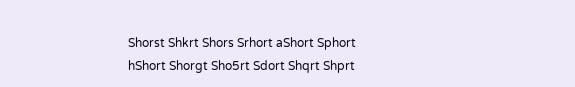Shorst Shkrt Shors Srhort aShort Sphort hShort Shorgt Sho5rt Sdort Shqrt Shprt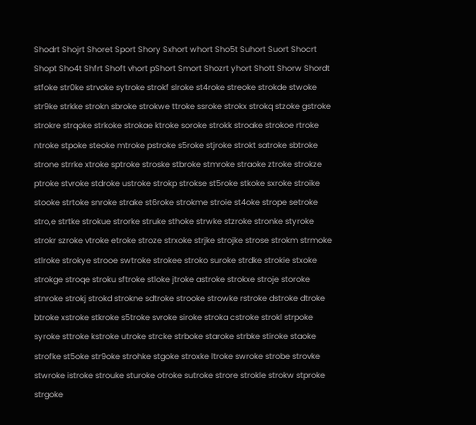Shodrt Shojrt Shoret Sport Shory Sxhort whort Sho5t Suhort Suort Shocrt Shopt Sho4t Shfrt Shoft vhort pShort Smort Shozrt yhort Shott Shorw Shordt stfoke str0ke strvoke sytroke strokf slroke st4roke streoke strokde stwoke str9ke strkke strokn sbroke strokwe ttroke ssroke strokx strokq stzoke gstroke strokre strqoke strkoke strokae ktroke soroke strokk stroake strokoe rtroke ntroke stpoke steoke mtroke pstroke s5roke stjroke strokt satroke sbtroke strone strrke xtroke sptroke stroske stbroke stmroke straoke ztroke strokze ptroke stvroke stdroke ustroke strokp strokse st5roke stkoke sxroke stroike stooke strtoke snroke strake st6roke strokme stroie st4oke strope setroke stro,e strtke strokue strorke struke sthoke strwke stzroke stronke styroke strokr szroke vtroke etroke stroze strxoke strjke strojke strose strokm strmoke stlroke strokye strooe swtroke strokee stroko suroke strdke strokie stxoke strokge stroqe stroku sftroke stloke jtroke astroke strokxe stroje storoke stnroke strokj strokd strokne sdtroke strooke strowke rstroke dstroke dtroke btroke xstroke stkroke s5troke svroke siroke stroka cstroke strokl strpoke syroke sttroke kstroke utroke strcke strboke staroke strbke stiroke staoke strofke st5oke str9oke strohke stgoke stroxke ltroke swroke strobe strovke stwroke istroke strouke sturoke otroke sutroke strore strokle strokw stproke strgoke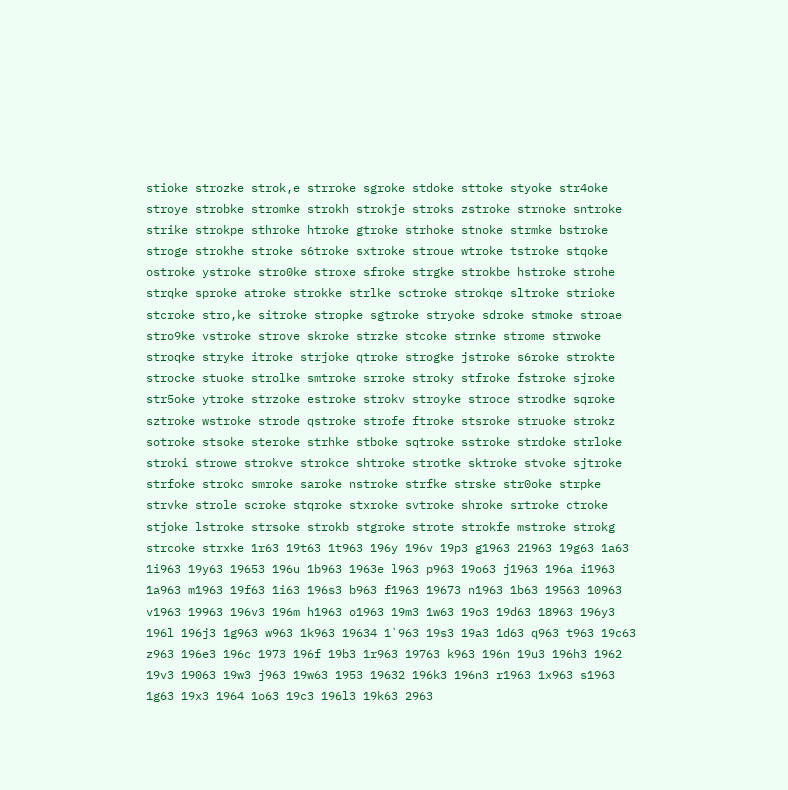stioke strozke strok,e strroke sgroke stdoke sttoke styoke str4oke stroye strobke stromke strokh strokje stroks zstroke strnoke sntroke strike strokpe sthroke htroke gtroke strhoke stnoke strmke bstroke stroge strokhe stroke s6troke sxtroke stroue wtroke tstroke stqoke ostroke ystroke stro0ke stroxe sfroke strgke strokbe hstroke strohe strqke sproke atroke strokke strlke sctroke strokqe sltroke strioke stcroke stro,ke sitroke stropke sgtroke stryoke sdroke stmoke stroae stro9ke vstroke strove skroke strzke stcoke strnke strome strwoke stroqke stryke itroke strjoke qtroke strogke jstroke s6roke strokte strocke stuoke strolke smtroke srroke stroky stfroke fstroke sjroke str5oke ytroke strzoke estroke strokv stroyke stroce strodke sqroke sztroke wstroke strode qstroke strofe ftroke stsroke struoke strokz sotroke stsoke steroke strhke stboke sqtroke sstroke strdoke strloke stroki strowe strokve strokce shtroke strotke sktroke stvoke sjtroke strfoke strokc smroke saroke nstroke strfke strske str0oke strpke strvke strole scroke stqroke stxroke svtroke shroke srtroke ctroke stjoke lstroke strsoke strokb stgroke strote strokfe mstroke strokg strcoke strxke 1r63 19t63 1t963 196y 196v 19p3 g1963 21963 19g63 1a63 1i963 19y63 19653 196u 1b963 1963e l963 p963 19o63 j1963 196a i1963 1a963 m1963 19f63 1i63 196s3 b963 f1963 19673 n1963 1b63 19563 10963 v1963 19963 196v3 196m h1963 o1963 19m3 1w63 19o3 19d63 18963 196y3 196l 196j3 1g963 w963 1k963 19634 1`963 19s3 19a3 1d63 q963 t963 19c63 z963 196e3 196c 1973 196f 19b3 1r963 19763 k963 196n 19u3 196h3 1962 19v3 19063 19w3 j963 19w63 1953 19632 196k3 196n3 r1963 1x963 s1963 1g63 19x3 1964 1o63 19c3 196l3 19k63 2963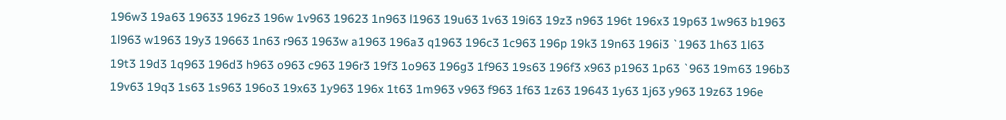196w3 19a63 19633 196z3 196w 1v963 19623 1n963 l1963 19u63 1v63 19i63 19z3 n963 196t 196x3 19p63 1w963 b1963 1l963 w1963 19y3 19663 1n63 r963 1963w a1963 196a3 q1963 196c3 1c963 196p 19k3 19n63 196i3 `1963 1h63 1l63 19t3 19d3 1q963 196d3 h963 o963 c963 196r3 19f3 1o963 196g3 1f963 19s63 196f3 x963 p1963 1p63 `963 19m63 196b3 19v63 19q3 1s63 1s963 196o3 19x63 1y963 196x 1t63 1m963 v963 f963 1f63 1z63 19643 1y63 1j63 y963 19z63 196e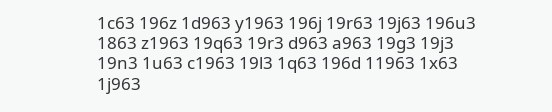1c63 196z 1d963 y1963 196j 19r63 19j63 196u3 1863 z1963 19q63 19r3 d963 a963 19g3 19j3 19n3 1u63 c1963 19l3 1q63 196d 11963 1x63 1j963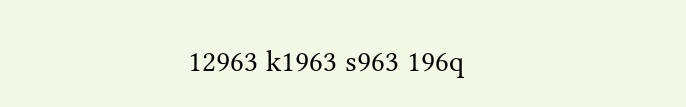12963 k1963 s963 196q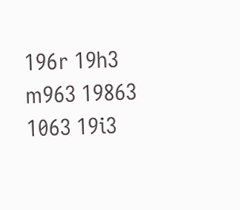196r 19h3 m963 19863 1063 19i3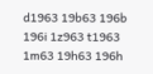d1963 19b63 196b 196i 1z963 t1963 1m63 19h63 196h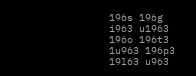196s 196g i963 u1963 196o 196t3 1u963 196p3 19l63 u963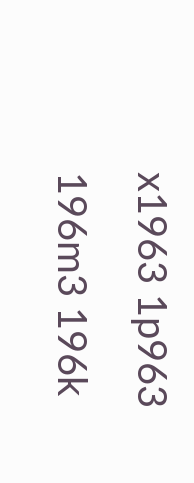x1963 1p963 196m3 196k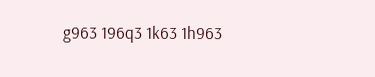g963 196q3 1k63 1h963